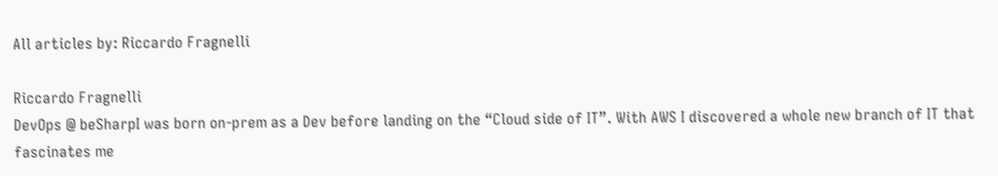All articles by: Riccardo Fragnelli

Riccardo Fragnelli
DevOps @ beSharpI was born on-prem as a Dev before landing on the “Cloud side of IT”. With AWS I discovered a whole new branch of IT that fascinates me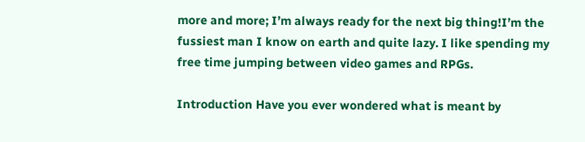more and more; I’m always ready for the next big thing!I’m the fussiest man I know on earth and quite lazy. I like spending my free time jumping between video games and RPGs.

Introduction Have you ever wondered what is meant by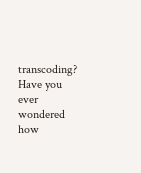transcoding? Have you ever wondered how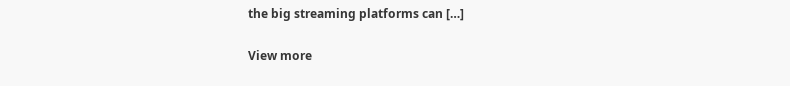the big streaming platforms can […]

View more